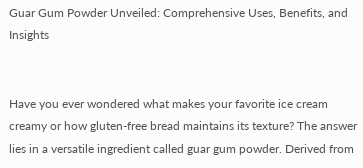Guar Gum Powder Unveiled: Comprehensive Uses, Benefits, and Insights


Have you ever wondered what makes your favorite ice cream creamy or how gluten-free bread maintains its texture? The answer lies in a versatile ingredient called guar gum powder. Derived from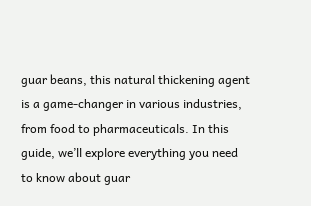guar beans, this natural thickening agent is a game-changer in various industries, from food to pharmaceuticals. In this guide, we’ll explore everything you need to know about guar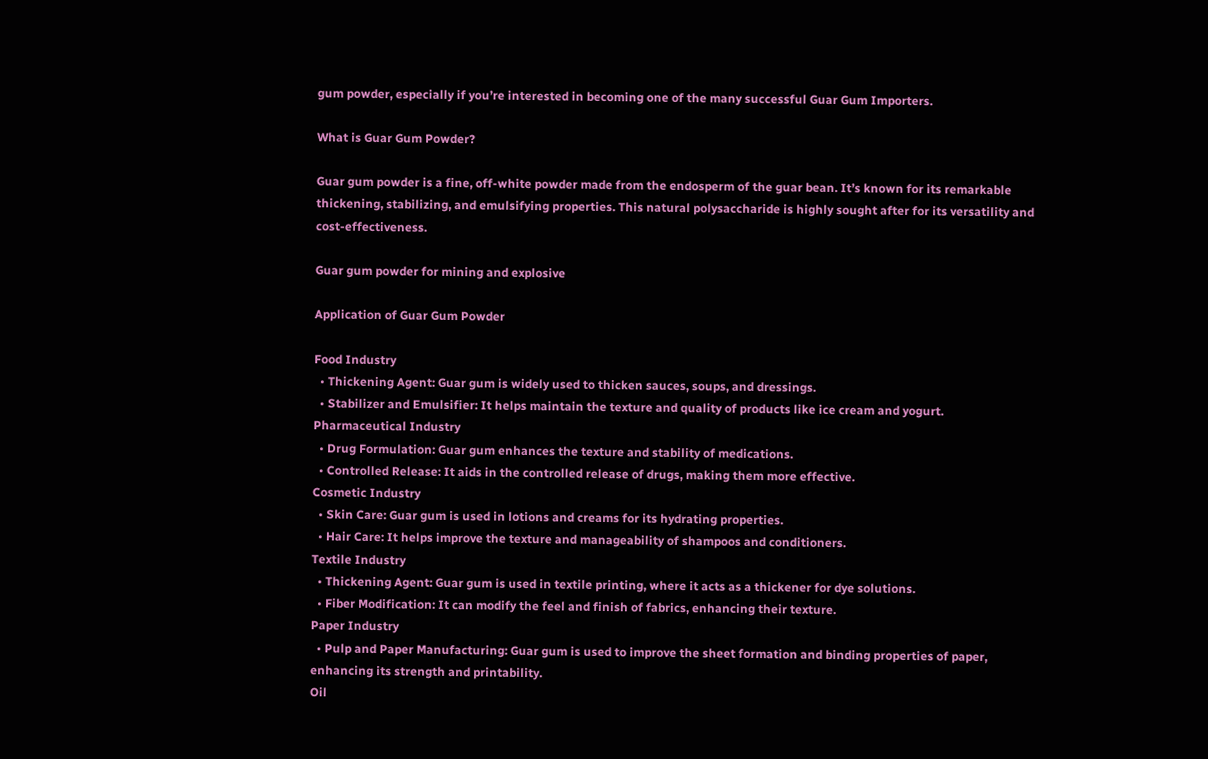gum powder, especially if you’re interested in becoming one of the many successful Guar Gum Importers.

What is Guar Gum Powder?

Guar gum powder is a fine, off-white powder made from the endosperm of the guar bean. It’s known for its remarkable thickening, stabilizing, and emulsifying properties. This natural polysaccharide is highly sought after for its versatility and cost-effectiveness.

Guar gum powder for mining and explosive

Application of Guar Gum Powder

Food Industry
  • Thickening Agent: Guar gum is widely used to thicken sauces, soups, and dressings.
  • Stabilizer and Emulsifier: It helps maintain the texture and quality of products like ice cream and yogurt.
Pharmaceutical Industry
  • Drug Formulation: Guar gum enhances the texture and stability of medications.
  • Controlled Release: It aids in the controlled release of drugs, making them more effective.
Cosmetic Industry
  • Skin Care: Guar gum is used in lotions and creams for its hydrating properties.
  • Hair Care: It helps improve the texture and manageability of shampoos and conditioners.
Textile Industry
  • Thickening Agent: Guar gum is used in textile printing, where it acts as a thickener for dye solutions.
  • Fiber Modification: It can modify the feel and finish of fabrics, enhancing their texture.
Paper Industry
  • Pulp and Paper Manufacturing: Guar gum is used to improve the sheet formation and binding properties of paper, enhancing its strength and printability.
Oil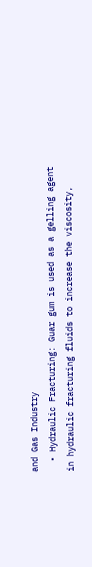and Gas Industry
  • Hydraulic Fracturing: Guar gum is used as a gelling agent in hydraulic fracturing fluids to increase the viscosity,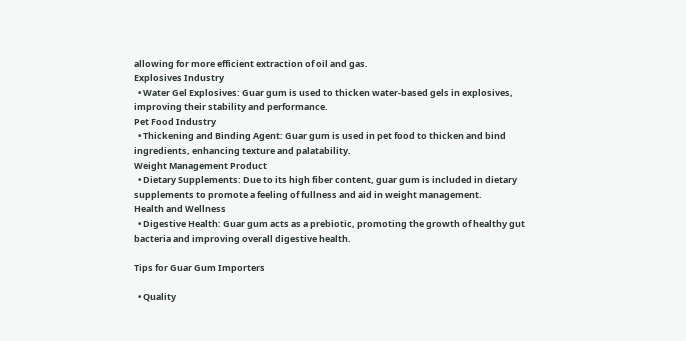allowing for more efficient extraction of oil and gas.
Explosives Industry
  • Water Gel Explosives: Guar gum is used to thicken water-based gels in explosives, improving their stability and performance.
Pet Food Industry
  • Thickening and Binding Agent: Guar gum is used in pet food to thicken and bind ingredients, enhancing texture and palatability.
Weight Management Product
  • Dietary Supplements: Due to its high fiber content, guar gum is included in dietary supplements to promote a feeling of fullness and aid in weight management.
Health and Wellness
  • Digestive Health: Guar gum acts as a prebiotic, promoting the growth of healthy gut bacteria and improving overall digestive health.

Tips for Guar Gum Importers

  • Quality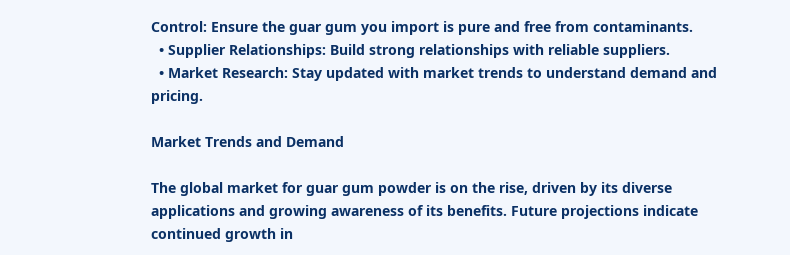Control: Ensure the guar gum you import is pure and free from contaminants.
  • Supplier Relationships: Build strong relationships with reliable suppliers.
  • Market Research: Stay updated with market trends to understand demand and pricing.

Market Trends and Demand

The global market for guar gum powder is on the rise, driven by its diverse applications and growing awareness of its benefits. Future projections indicate continued growth in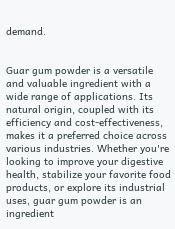demand.


Guar gum powder is a versatile and valuable ingredient with a wide range of applications. Its natural origin, coupled with its efficiency and cost-effectiveness, makes it a preferred choice across various industries. Whether you're looking to improve your digestive health, stabilize your favorite food products, or explore its industrial uses, guar gum powder is an ingredient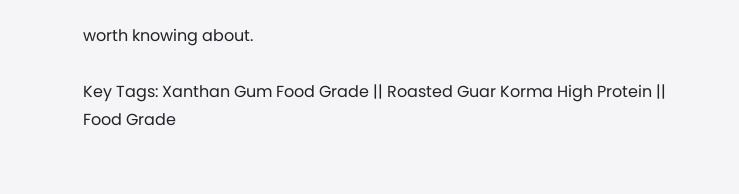worth knowing about.

Key Tags: Xanthan Gum Food Grade || Roasted Guar Korma High Protein || Food Grade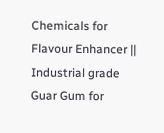Chemicals for Flavour Enhancer || Industrial grade Guar Gum for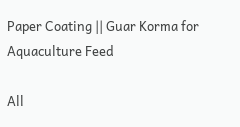Paper Coating || Guar Korma for Aquaculture Feed

All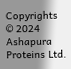Copyrights © 2024 Ashapura Proteins Ltd.